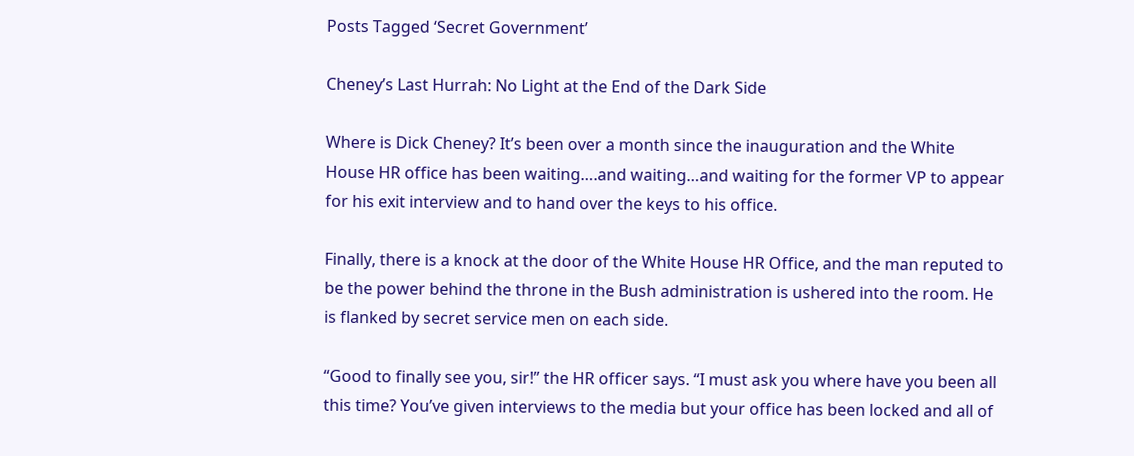Posts Tagged ‘Secret Government’

Cheney’s Last Hurrah: No Light at the End of the Dark Side

Where is Dick Cheney? It’s been over a month since the inauguration and the White House HR office has been waiting….and waiting…and waiting for the former VP to appear for his exit interview and to hand over the keys to his office.

Finally, there is a knock at the door of the White House HR Office, and the man reputed to be the power behind the throne in the Bush administration is ushered into the room. He is flanked by secret service men on each side.

“Good to finally see you, sir!” the HR officer says. “I must ask you where have you been all this time? You’ve given interviews to the media but your office has been locked and all of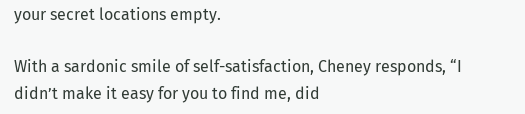your secret locations empty.

With a sardonic smile of self-satisfaction, Cheney responds, “I didn’t make it easy for you to find me, did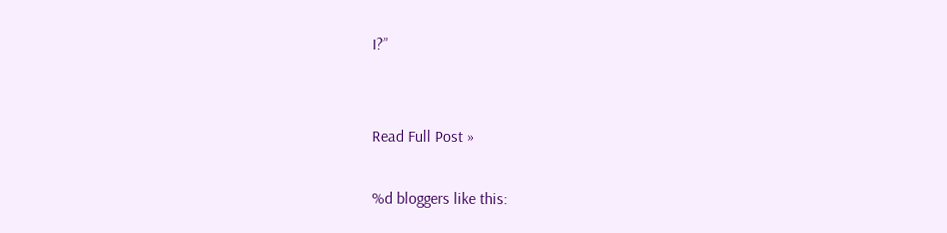I?”


Read Full Post »

%d bloggers like this: